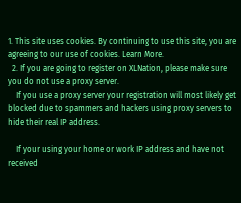1. This site uses cookies. By continuing to use this site, you are agreeing to our use of cookies. Learn More.
  2. If you are going to register on XLNation, please make sure you do not use a proxy server.
    If you use a proxy server your registration will most likely get blocked due to spammers and hackers using proxy servers to hide their real IP address.

    If your using your home or work IP address and have not received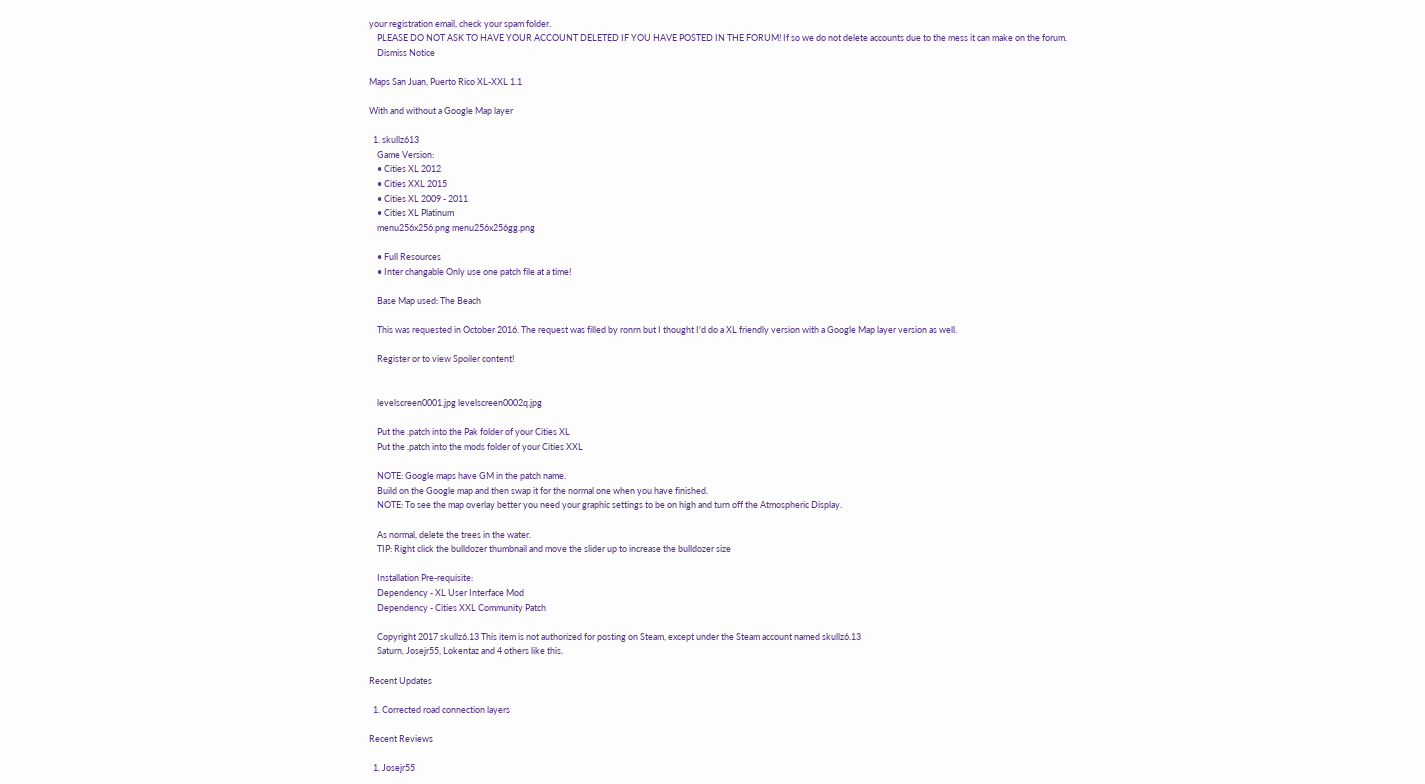your registration email, check your spam folder.
    PLEASE DO NOT ASK TO HAVE YOUR ACCOUNT DELETED IF YOU HAVE POSTED IN THE FORUM! If so we do not delete accounts due to the mess it can make on the forum.
    Dismiss Notice

Maps San Juan, Puerto Rico XL-XXL 1.1

With and without a Google Map layer

  1. skullz613
    Game Version:
    • Cities XL 2012
    • Cities XXL 2015
    • Cities XL 2009 - 2011
    • Cities XL Platinum
    menu256x256.png menu256x256gg.png

    • Full Resources
    • Inter changable Only use one patch file at a time!

    Base Map used: The Beach

    This was requested in October 2016. The request was filled by ronrn but I thought I'd do a XL friendly version with a Google Map layer version as well.

    Register or to view Spoiler content!


    levelscreen0001.jpg levelscreen0002q.jpg

    Put the .patch into the Pak folder of your Cities XL
    Put the .patch into the mods folder of your Cities XXL

    NOTE: Google maps have GM in the patch name.
    Build on the Google map and then swap it for the normal one when you have finished.
    NOTE: To see the map overlay better you need your graphic settings to be on high and turn off the Atmospheric Display.

    As normal, delete the trees in the water.
    TIP: Right click the bulldozer thumbnail and move the slider up to increase the bulldozer size

    Installation Pre-requisite:
    Dependency - XL User Interface Mod
    Dependency - Cities XXL Community Patch

    Copyright 2017 skullz6.13 This item is not authorized for posting on Steam, except under the Steam account named skullz6.13
    Saturn, Josejr55, Lokentaz and 4 others like this.

Recent Updates

  1. Corrected road connection layers

Recent Reviews

  1. Josejr55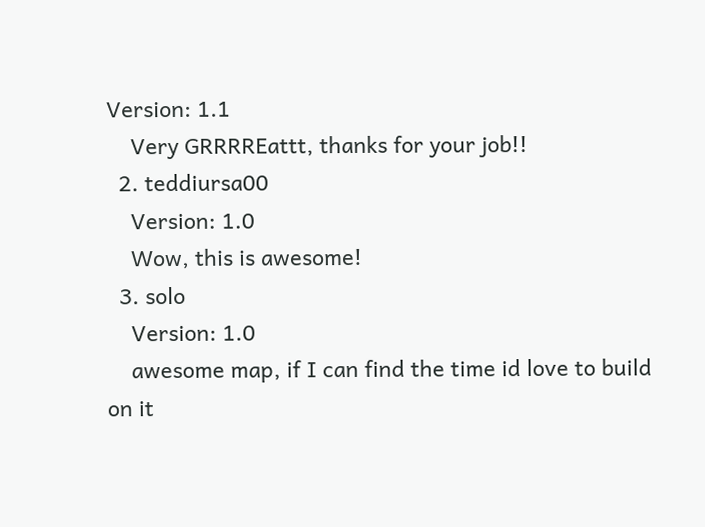Version: 1.1
    Very GRRRREattt, thanks for your job!!
  2. teddiursa00
    Version: 1.0
    Wow, this is awesome!
  3. solo
    Version: 1.0
    awesome map, if I can find the time id love to build on it